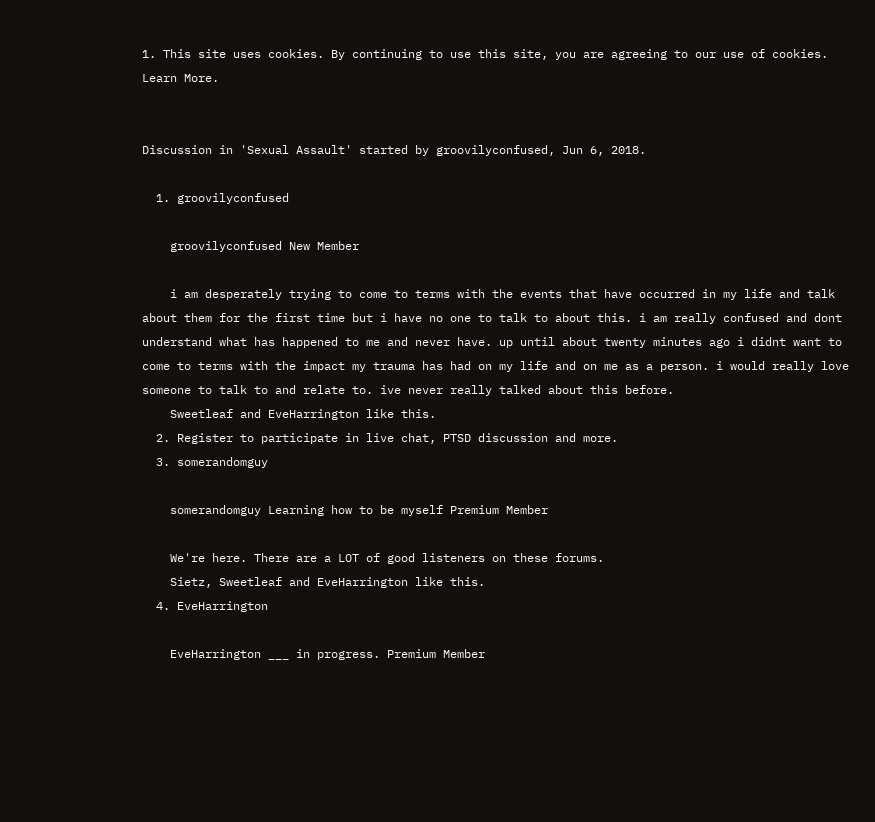1. This site uses cookies. By continuing to use this site, you are agreeing to our use of cookies. Learn More.


Discussion in 'Sexual Assault' started by groovilyconfused, Jun 6, 2018.

  1. groovilyconfused

    groovilyconfused New Member

    i am desperately trying to come to terms with the events that have occurred in my life and talk about them for the first time but i have no one to talk to about this. i am really confused and dont understand what has happened to me and never have. up until about twenty minutes ago i didnt want to come to terms with the impact my trauma has had on my life and on me as a person. i would really love someone to talk to and relate to. ive never really talked about this before.
    Sweetleaf and EveHarrington like this.
  2. Register to participate in live chat, PTSD discussion and more.
  3. somerandomguy

    somerandomguy Learning how to be myself Premium Member

    We're here. There are a LOT of good listeners on these forums.
    Sietz, Sweetleaf and EveHarrington like this.
  4. EveHarrington

    EveHarrington ___ in progress. Premium Member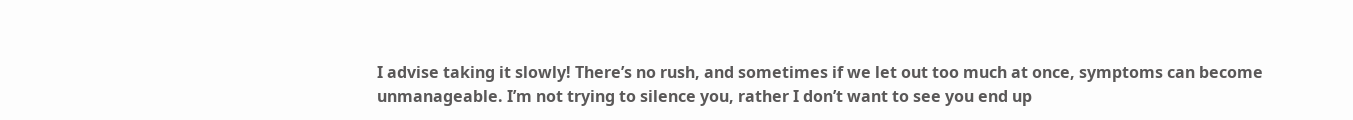I advise taking it slowly! There’s no rush, and sometimes if we let out too much at once, symptoms can become unmanageable. I’m not trying to silence you, rather I don’t want to see you end up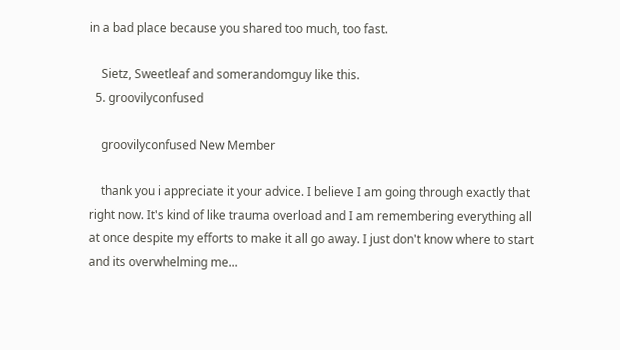in a bad place because you shared too much, too fast.

    Sietz, Sweetleaf and somerandomguy like this.
  5. groovilyconfused

    groovilyconfused New Member

    thank you i appreciate it your advice. I believe I am going through exactly that right now. It's kind of like trauma overload and I am remembering everything all at once despite my efforts to make it all go away. I just don't know where to start and its overwhelming me...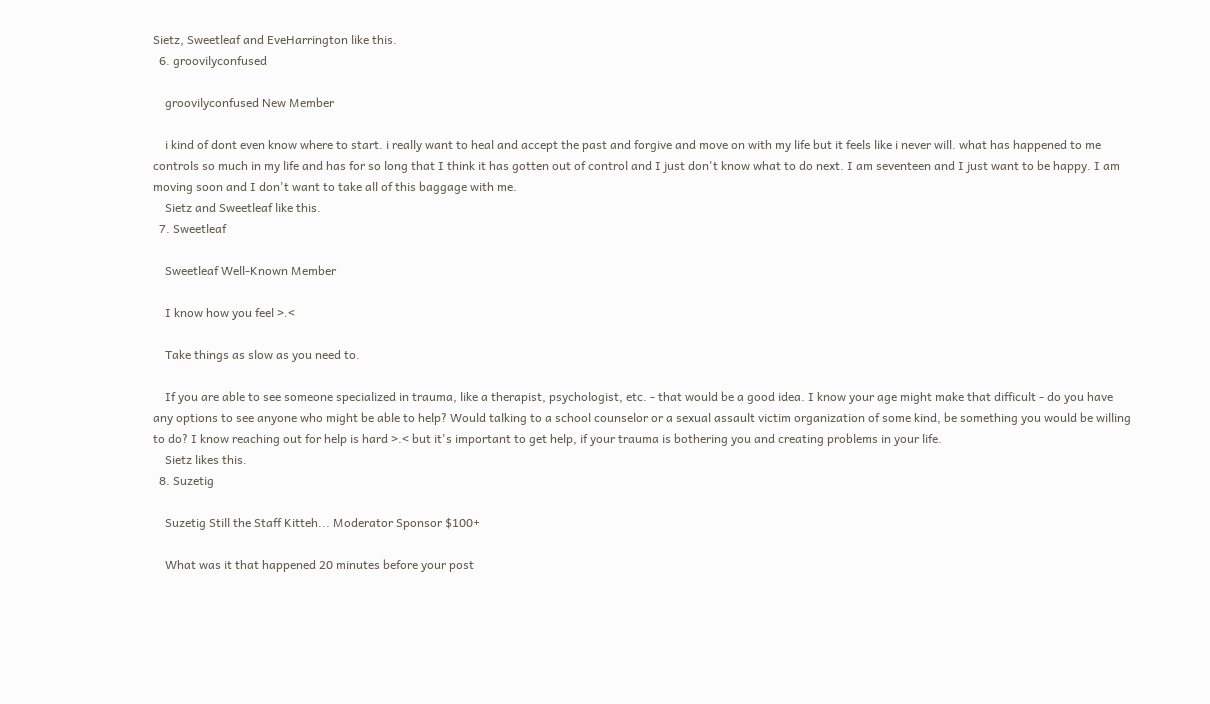Sietz, Sweetleaf and EveHarrington like this.
  6. groovilyconfused

    groovilyconfused New Member

    i kind of dont even know where to start. i really want to heal and accept the past and forgive and move on with my life but it feels like i never will. what has happened to me controls so much in my life and has for so long that I think it has gotten out of control and I just don't know what to do next. I am seventeen and I just want to be happy. I am moving soon and I don't want to take all of this baggage with me.
    Sietz and Sweetleaf like this.
  7. Sweetleaf

    Sweetleaf Well-Known Member

    I know how you feel >.<

    Take things as slow as you need to.

    If you are able to see someone specialized in trauma, like a therapist, psychologist, etc. - that would be a good idea. I know your age might make that difficult - do you have any options to see anyone who might be able to help? Would talking to a school counselor or a sexual assault victim organization of some kind, be something you would be willing to do? I know reaching out for help is hard >.< but it's important to get help, if your trauma is bothering you and creating problems in your life.
    Sietz likes this.
  8. Suzetig

    Suzetig Still the Staff Kitteh... Moderator Sponsor $100+

    What was it that happened 20 minutes before your post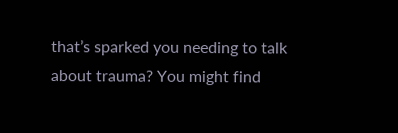that’s sparked you needing to talk about trauma? You might find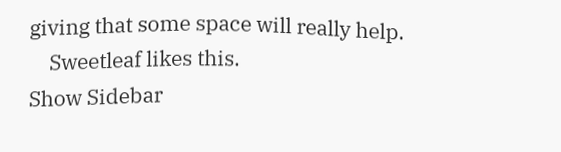giving that some space will really help.
    Sweetleaf likes this.
Show Sidebar